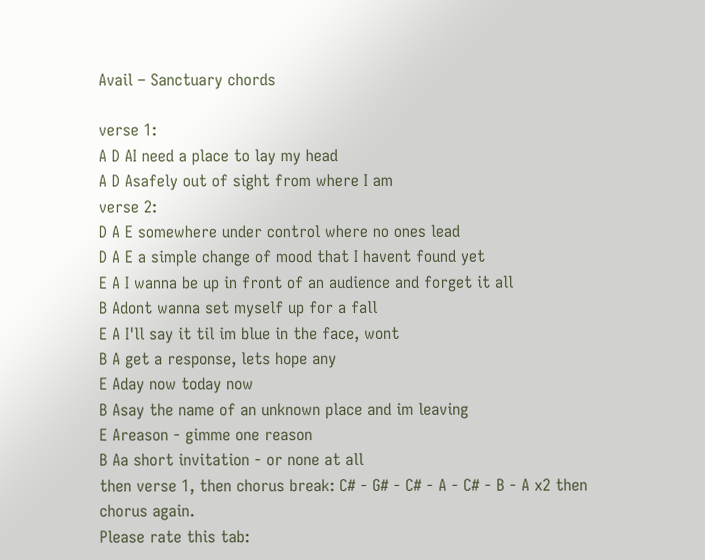Avail – Sanctuary chords

verse 1:
A D AI need a place to lay my head
A D Asafely out of sight from where I am
verse 2:
D A E somewhere under control where no ones lead
D A E a simple change of mood that I havent found yet
E A I wanna be up in front of an audience and forget it all
B Adont wanna set myself up for a fall
E A I'll say it til im blue in the face, wont
B A get a response, lets hope any
E Aday now today now
B Asay the name of an unknown place and im leaving
E Areason - gimme one reason
B Aa short invitation - or none at all
then verse 1, then chorus break: C# - G# - C# - A - C# - B - A x2 then chorus again.
Please rate this tab: